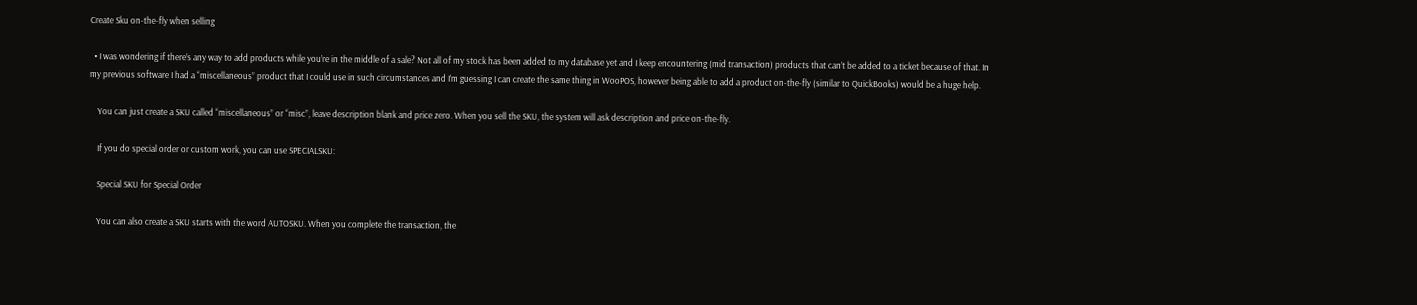Create Sku on-the-fly when selling

  • I was wondering if there’s any way to add products while you’re in the middle of a sale? Not all of my stock has been added to my database yet and I keep encountering (mid transaction) products that can’t be added to a ticket because of that. In my previous software I had a “miscellaneous” product that I could use in such circumstances and I’m guessing I can create the same thing in WooPOS, however being able to add a product on-the-fly (similar to QuickBooks) would be a huge help.

    You can just create a SKU called “miscellaneous” or “misc”, leave description blank and price zero. When you sell the SKU, the system will ask description and price on-the-fly.

    If you do special order or custom work, you can use SPECIALSKU:

    Special SKU for Special Order

    You can also create a SKU starts with the word AUTOSKU. When you complete the transaction, the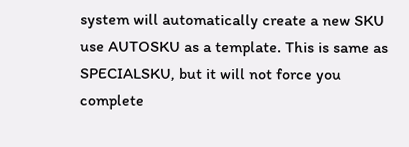system will automatically create a new SKU use AUTOSKU as a template. This is same as SPECIALSKU, but it will not force you complete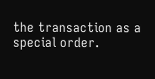the transaction as a special order.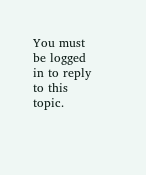You must be logged in to reply to this topic.